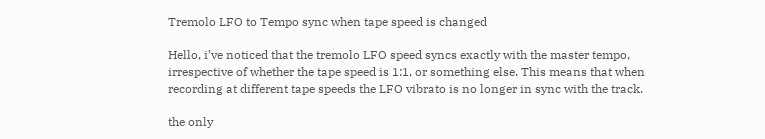Tremolo LFO to Tempo sync when tape speed is changed

Hello, i’ve noticed that the tremolo LFO speed syncs exactly with the master tempo, irrespective of whether the tape speed is 1:1, or something else. This means that when recording at different tape speeds the LFO vibrato is no longer in sync with the track.

the only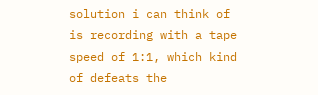solution i can think of is recording with a tape speed of 1:1, which kind of defeats the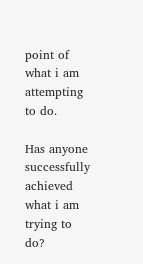point of what i am attempting to do.

Has anyone successfully achieved what i am trying to do?